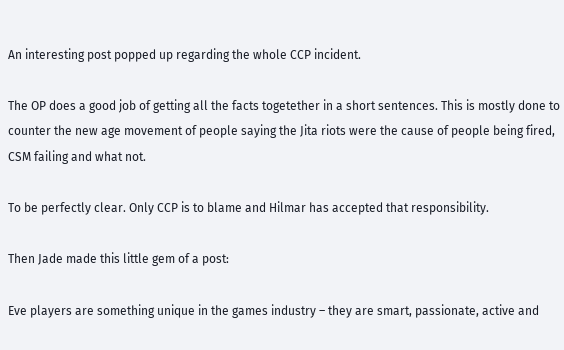An interesting post popped up regarding the whole CCP incident.

The OP does a good job of getting all the facts togetether in a short sentences. This is mostly done to counter the new age movement of people saying the Jita riots were the cause of people being fired, CSM failing and what not.

To be perfectly clear. Only CCP is to blame and Hilmar has accepted that responsibility.

Then Jade made this little gem of a post:

Eve players are something unique in the games industry – they are smart, passionate, active and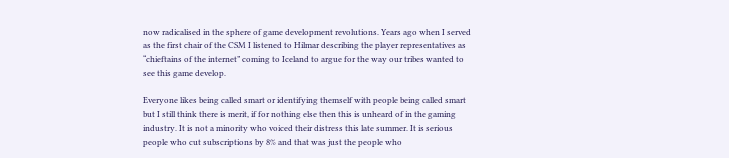now radicalised in the sphere of game development revolutions. Years ago when I served as the first chair of the CSM I listened to Hilmar describing the player representatives as “chieftains of the internet” coming to Iceland to argue for the way our tribes wanted to see this game develop.

Everyone likes being called smart or identifying themself with people being called smart but I still think there is merit, if for nothing else then this is unheard of in the gaming industry. It is not a minority who voiced their distress this late summer. It is serious people who cut subscriptions by 8% and that was just the people who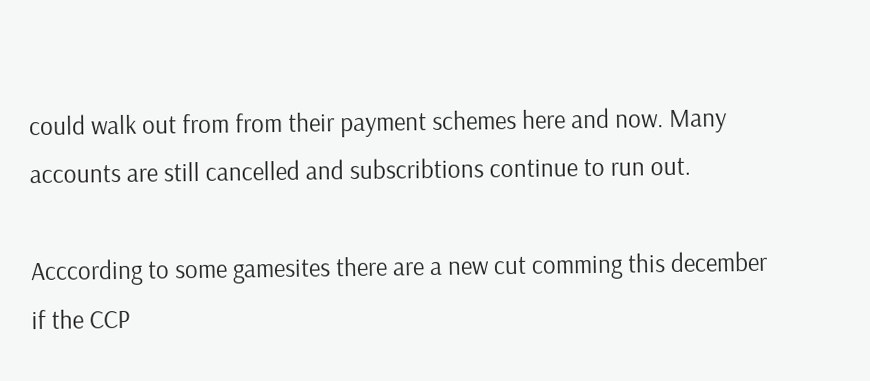could walk out from from their payment schemes here and now. Many accounts are still cancelled and subscribtions continue to run out.

Acccording to some gamesites there are a new cut comming this december if the CCP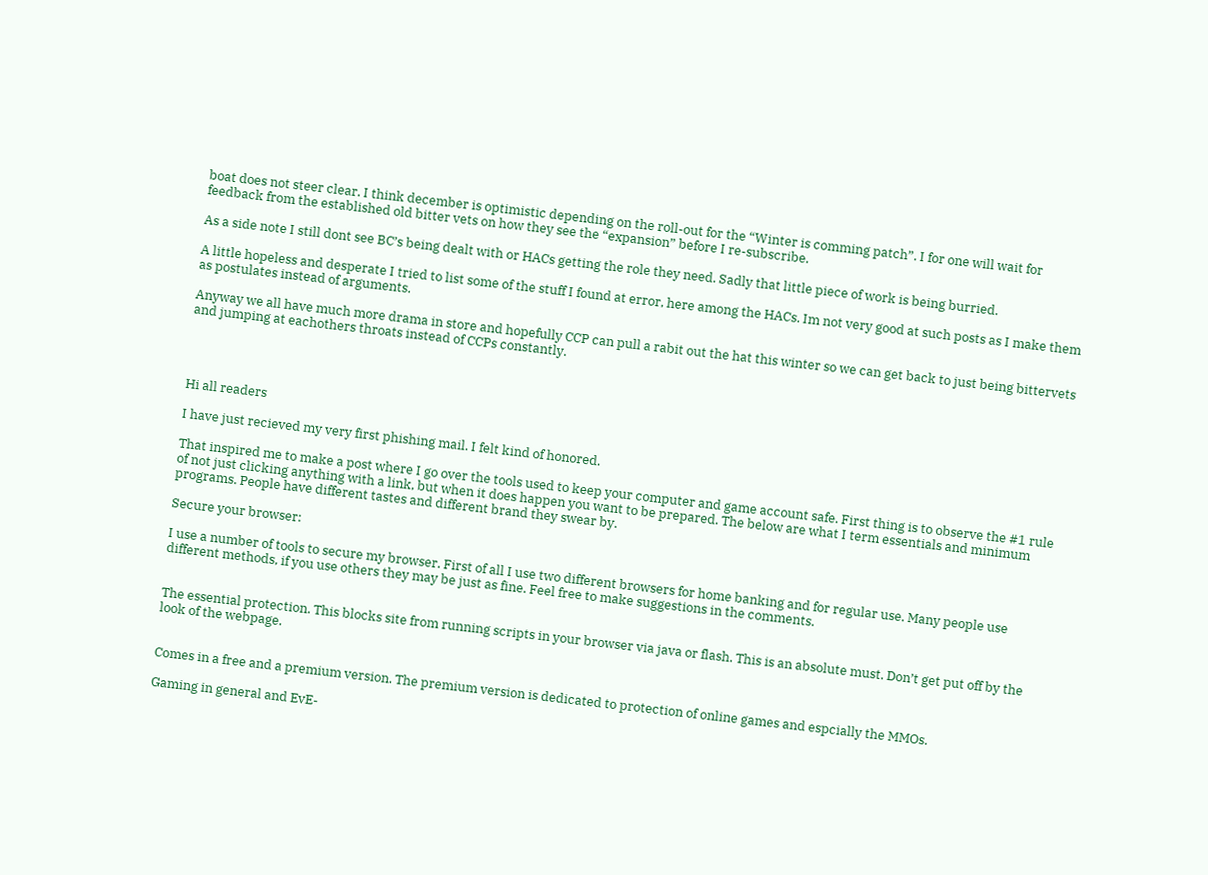boat does not steer clear. I think december is optimistic depending on the roll-out for the “Winter is comming patch”. I for one will wait for feedback from the established old bitter vets on how they see the “expansion” before I re-subscribe.

As a side note I still dont see BC’s being dealt with or HACs getting the role they need. Sadly that little piece of work is being burried.

A little hopeless and desperate I tried to list some of the stuff I found at error, here among the HACs. Im not very good at such posts as I make them as postulates instead of arguments.

Anyway we all have much more drama in store and hopefully CCP can pull a rabit out the hat this winter so we can get back to just being bittervets and jumping at eachothers throats instead of CCPs constantly.




Hi all readers

I have just recieved my very first phishing mail. I felt kind of honored.

That inspired me to make a post where I go over the tools used to keep your computer and game account safe. First thing is to observe the #1 rule of not just clicking anything with a link, but when it does happen you want to be prepared. The below are what I term essentials and minimum programs. People have different tastes and different brand they swear by.

Secure your browser:

I use a number of tools to secure my browser. First of all I use two different browsers for home banking and for regular use. Many people use different methods, if you use others they may be just as fine. Feel free to make suggestions in the comments.


The essential protection. This blocks site from running scripts in your browser via java or flash. This is an absolute must. Don’t get put off by the look of the webpage.


Comes in a free and a premium version. The premium version is dedicated to protection of online games and espcially the MMOs.

Gaming in general and EvE-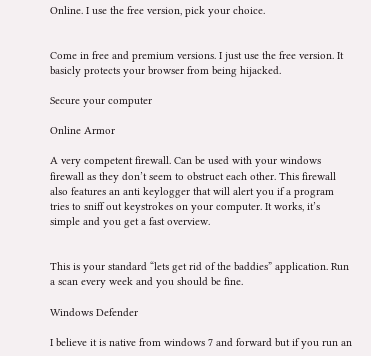Online. I use the free version, pick your choice.


Come in free and premium versions. I just use the free version. It basicly protects your browser from being hijacked.

Secure your computer

Online Armor

A very competent firewall. Can be used with your windows firewall as they don’t seem to obstruct each other. This firewall also features an anti keylogger that will alert you if a program tries to sniff out keystrokes on your computer. It works, it’s simple and you get a fast overview.


This is your standard “lets get rid of the baddies” application. Run a scan every week and you should be fine.

Windows Defender

I believe it is native from windows 7 and forward but if you run an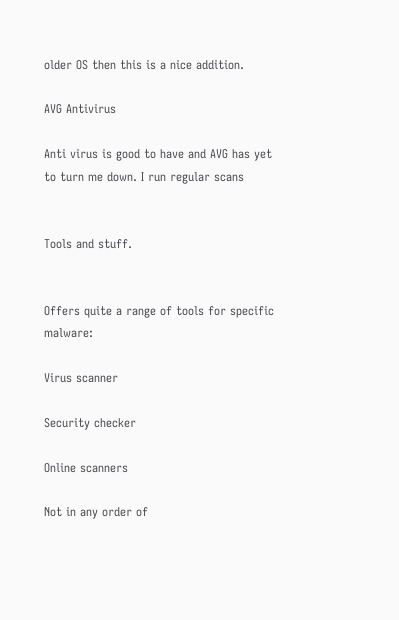older OS then this is a nice addition.

AVG Antivirus

Anti virus is good to have and AVG has yet to turn me down. I run regular scans


Tools and stuff.


Offers quite a range of tools for specific malware:

Virus scanner

Security checker

Online scanners

Not in any order of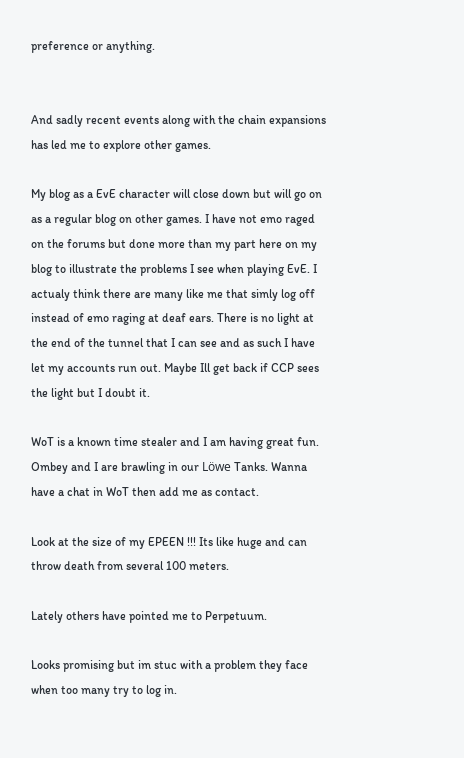preference or anything.


And sadly recent events along with the chain expansions has led me to explore other games.

My blog as a EvE character will close down but will go on as a regular blog on other games. I have not emo raged on the forums but done more than my part here on my blog to illustrate the problems I see when playing EvE. I actualy think there are many like me that simly log off instead of emo raging at deaf ears. There is no light at the end of the tunnel that I can see and as such I have let my accounts run out. Maybe Ill get back if CCP sees the light but I doubt it.

WoT is a known time stealer and I am having great fun. Ombey and I are brawling in our Löwe Tanks. Wanna have a chat in WoT then add me as contact.

Look at the size of my EPEEN !!! Its like huge and can throw death from several 100 meters.

Lately others have pointed me to Perpetuum.

Looks promising but im stuc with a problem they face when too many try to log in.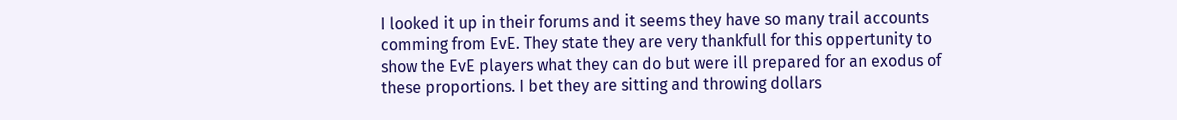I looked it up in their forums and it seems they have so many trail accounts comming from EvE. They state they are very thankfull for this oppertunity to show the EvE players what they can do but were ill prepared for an exodus of these proportions. I bet they are sitting and throwing dollars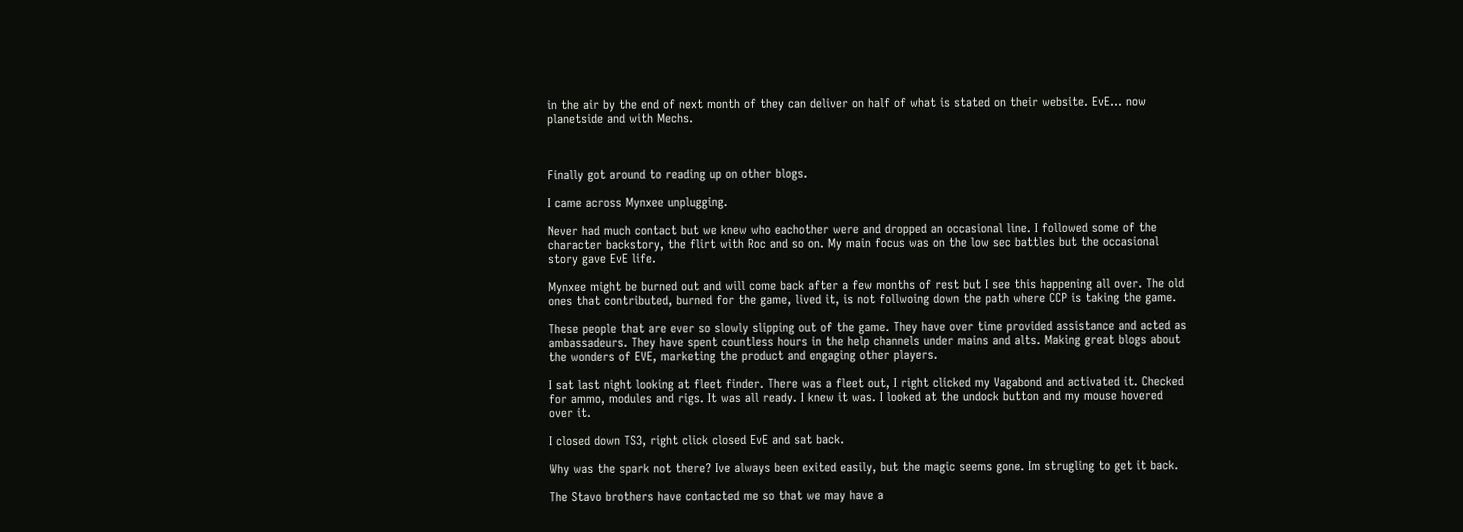in the air by the end of next month of they can deliver on half of what is stated on their website. EvE… now planetside and with Mechs.



Finally got around to reading up on other blogs.

I came across Mynxee unplugging.

Never had much contact but we knew who eachother were and dropped an occasional line. I followed some of the character backstory, the flirt with Roc and so on. My main focus was on the low sec battles but the occasional story gave EvE life.

Mynxee might be burned out and will come back after a few months of rest but I see this happening all over. The old ones that contributed, burned for the game, lived it, is not follwoing down the path where CCP is taking the game.

These people that are ever so slowly slipping out of the game. They have over time provided assistance and acted as ambassadeurs. They have spent countless hours in the help channels under mains and alts. Making great blogs about the wonders of EVE, marketing the product and engaging other players.

I sat last night looking at fleet finder. There was a fleet out, I right clicked my Vagabond and activated it. Checked for ammo, modules and rigs. It was all ready. I knew it was. I looked at the undock button and my mouse hovered over it.

I closed down TS3, right click closed EvE and sat back.

Why was the spark not there? Ive always been exited easily, but the magic seems gone. Im strugling to get it back.

The Stavo brothers have contacted me so that we may have a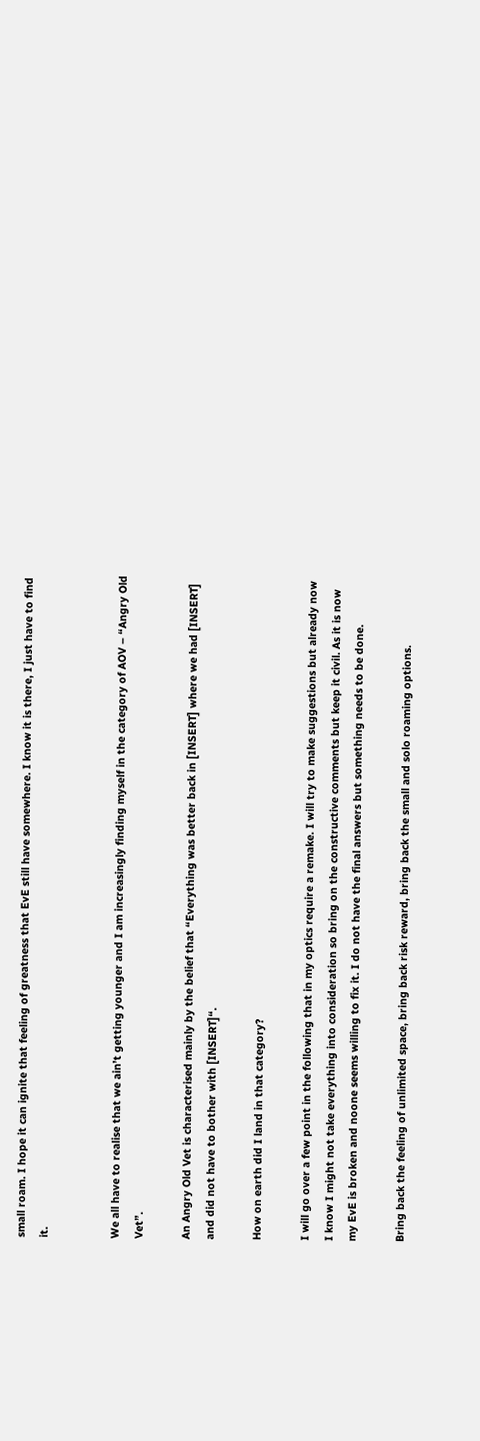small roam. I hope it can ignite that feeling of greatness that EvE still have somewhere. I know it is there, I just have to find it.


We all have to realise that we ain’t getting younger and I am increasingly finding myself in the category of AOV – “Angry Old Vet”.

An Angry Old Vet is characterised mainly by the belief that “Everything was better back in [INSERT] where we had [INSERT] and did not have to bother with [INSERT]“.

How on earth did I land in that category?

I will go over a few point in the following that in my optics require a remake. I will try to make suggestions but already now I know I might not take everything into consideration so bring on the constructive comments but keep it civil. As it is now my EvE is broken and noone seems willing to fix it. I do not have the final answers but something needs to be done.

Bring back the feeling of unlimited space, bring back risk reward, bring back the small and solo roaming options.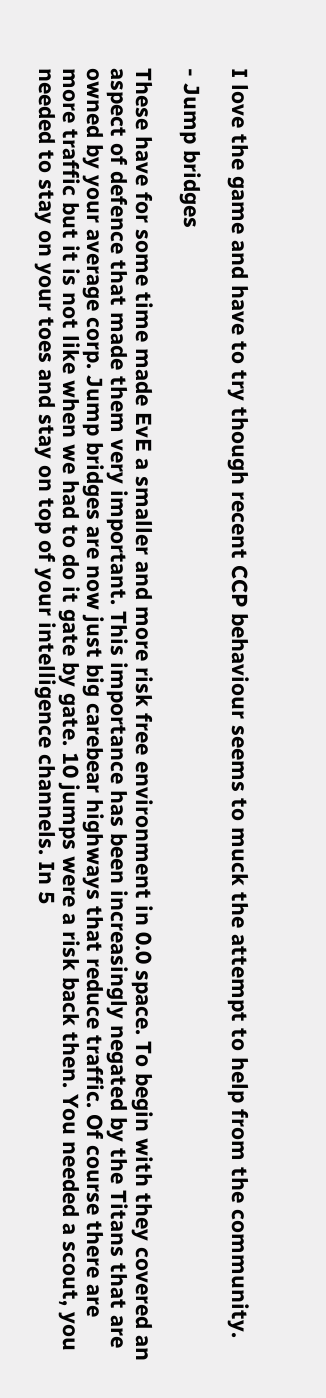I love the game and have to try though recent CCP behaviour seems to muck the attempt to help from the community.

- Jump bridges

These have for some time made EvE a smaller and more risk free environment in 0.0 space. To begin with they covered an aspect of defence that made them very important. This importance has been increasingly negated by the Titans that are owned by your average corp. Jump bridges are now just big carebear highways that reduce traffic. Of course there are more traffic but it is not like when we had to do it gate by gate. 10 jumps were a risk back then. You needed a scout, you needed to stay on your toes and stay on top of your intelligence channels. In 5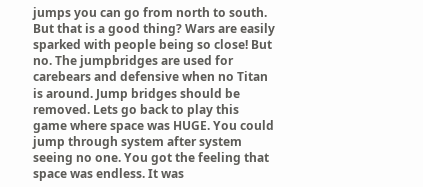jumps you can go from north to south. But that is a good thing? Wars are easily sparked with people being so close! But no. The jumpbridges are used for carebears and defensive when no Titan is around. Jump bridges should be removed. Lets go back to play this game where space was HUGE. You could jump through system after system seeing no one. You got the feeling that space was endless. It was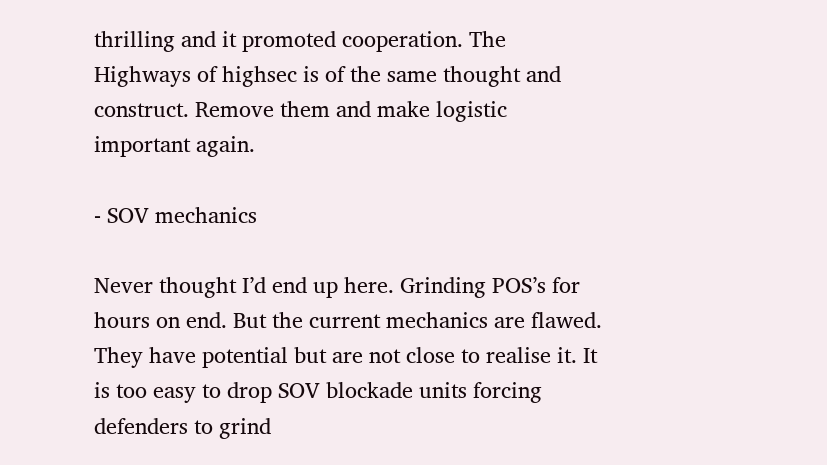thrilling and it promoted cooperation. The Highways of highsec is of the same thought and construct. Remove them and make logistic important again.

- SOV mechanics

Never thought I’d end up here. Grinding POS’s for hours on end. But the current mechanics are flawed. They have potential but are not close to realise it. It is too easy to drop SOV blockade units forcing defenders to grind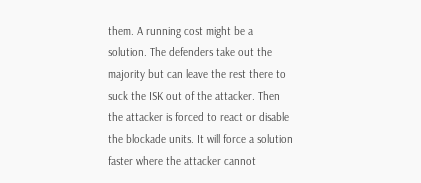them. A running cost might be a solution. The defenders take out the majority but can leave the rest there to suck the ISK out of the attacker. Then the attacker is forced to react or disable the blockade units. It will force a solution faster where the attacker cannot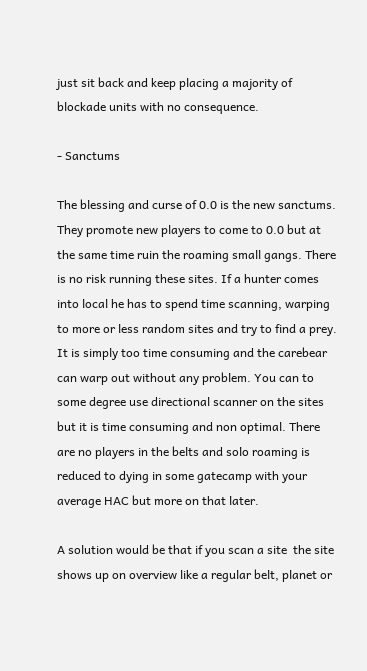just sit back and keep placing a majority of blockade units with no consequence.

- Sanctums

The blessing and curse of 0.0 is the new sanctums. They promote new players to come to 0.0 but at the same time ruin the roaming small gangs. There is no risk running these sites. If a hunter comes into local he has to spend time scanning, warping to more or less random sites and try to find a prey. It is simply too time consuming and the carebear can warp out without any problem. You can to some degree use directional scanner on the sites but it is time consuming and non optimal. There are no players in the belts and solo roaming is reduced to dying in some gatecamp with your average HAC but more on that later.

A solution would be that if you scan a site  the site shows up on overview like a regular belt, planet or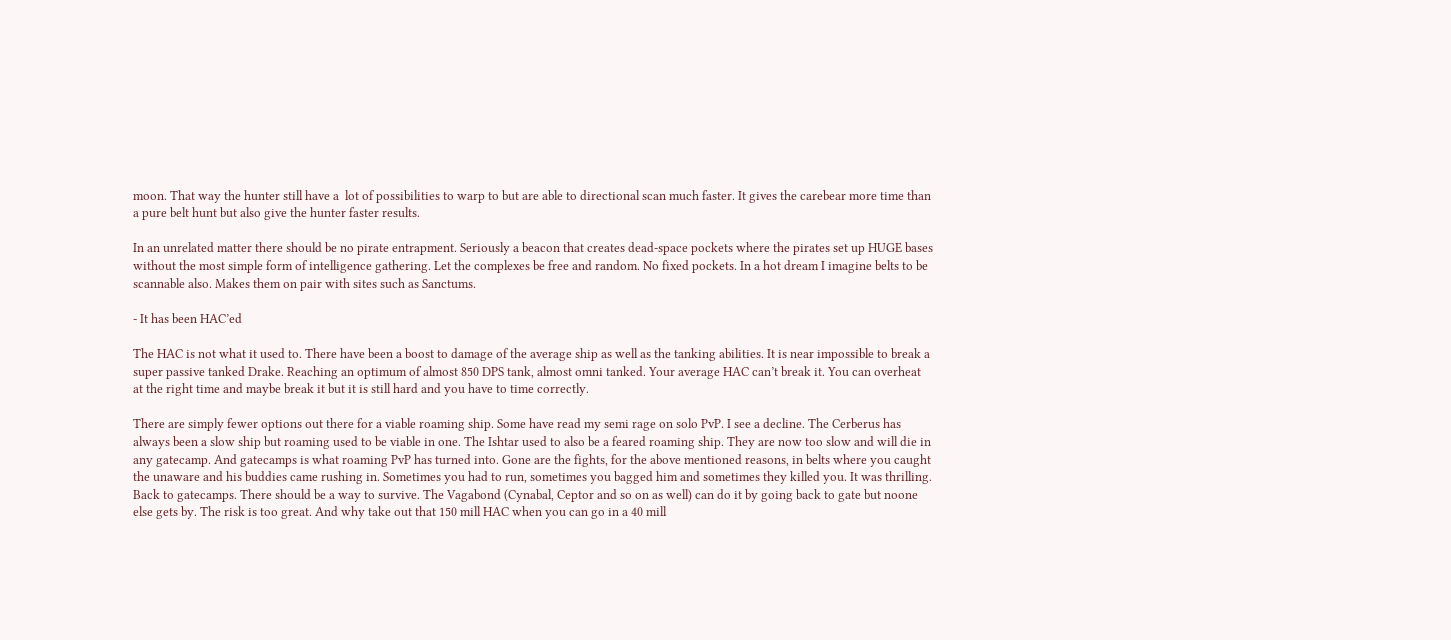moon. That way the hunter still have a  lot of possibilities to warp to but are able to directional scan much faster. It gives the carebear more time than a pure belt hunt but also give the hunter faster results.

In an unrelated matter there should be no pirate entrapment. Seriously a beacon that creates dead-space pockets where the pirates set up HUGE bases without the most simple form of intelligence gathering. Let the complexes be free and random. No fixed pockets. In a hot dream I imagine belts to be scannable also. Makes them on pair with sites such as Sanctums.

- It has been HAC’ed

The HAC is not what it used to. There have been a boost to damage of the average ship as well as the tanking abilities. It is near impossible to break a super passive tanked Drake. Reaching an optimum of almost 850 DPS tank, almost omni tanked. Your average HAC can’t break it. You can overheat at the right time and maybe break it but it is still hard and you have to time correctly.

There are simply fewer options out there for a viable roaming ship. Some have read my semi rage on solo PvP. I see a decline. The Cerberus has always been a slow ship but roaming used to be viable in one. The Ishtar used to also be a feared roaming ship. They are now too slow and will die in any gatecamp. And gatecamps is what roaming PvP has turned into. Gone are the fights, for the above mentioned reasons, in belts where you caught the unaware and his buddies came rushing in. Sometimes you had to run, sometimes you bagged him and sometimes they killed you. It was thrilling. Back to gatecamps. There should be a way to survive. The Vagabond (Cynabal, Ceptor and so on as well) can do it by going back to gate but noone else gets by. The risk is too great. And why take out that 150 mill HAC when you can go in a 40 mill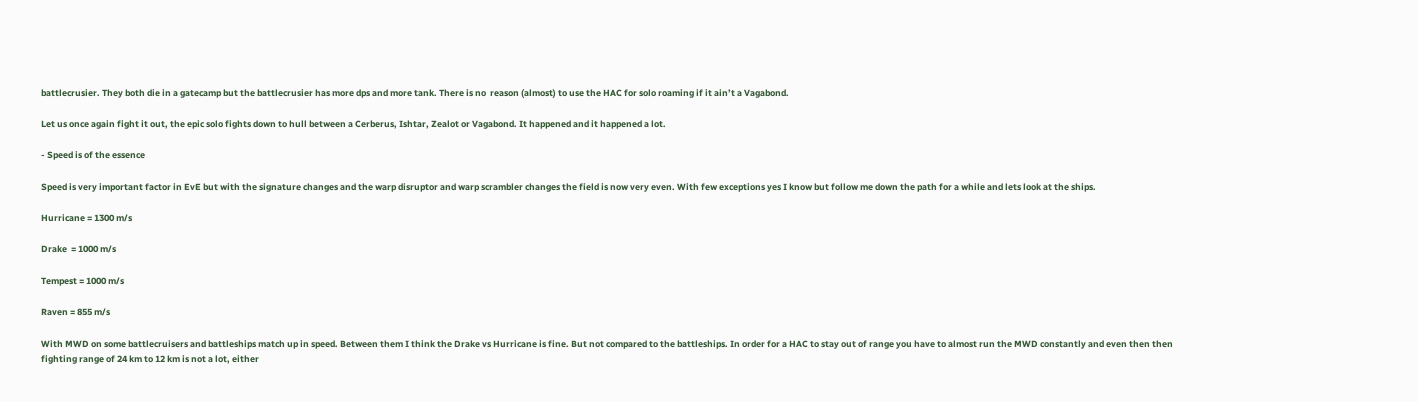battlecrusier. They both die in a gatecamp but the battlecrusier has more dps and more tank. There is no  reason (almost) to use the HAC for solo roaming if it ain’t a Vagabond.

Let us once again fight it out, the epic solo fights down to hull between a Cerberus, Ishtar, Zealot or Vagabond. It happened and it happened a lot.

- Speed is of the essence

Speed is very important factor in EvE but with the signature changes and the warp disruptor and warp scrambler changes the field is now very even. With few exceptions yes I know but follow me down the path for a while and lets look at the ships.

Hurricane = 1300 m/s

Drake  = 1000 m/s

Tempest = 1000 m/s

Raven = 855 m/s

With MWD on some battlecruisers and battleships match up in speed. Between them I think the Drake vs Hurricane is fine. But not compared to the battleships. In order for a HAC to stay out of range you have to almost run the MWD constantly and even then then fighting range of 24 km to 12 km is not a lot, either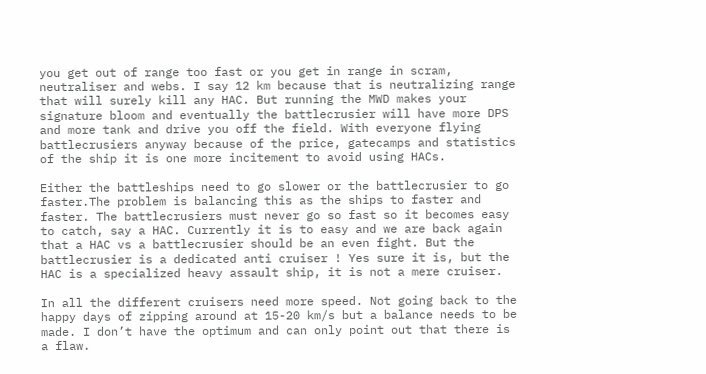you get out of range too fast or you get in range in scram, neutraliser and webs. I say 12 km because that is neutralizing range that will surely kill any HAC. But running the MWD makes your signature bloom and eventually the battlecrusier will have more DPS and more tank and drive you off the field. With everyone flying battlecrusiers anyway because of the price, gatecamps and statistics of the ship it is one more incitement to avoid using HACs.

Either the battleships need to go slower or the battlecrusier to go faster.The problem is balancing this as the ships to faster and faster. The battlecrusiers must never go so fast so it becomes easy to catch, say a HAC. Currently it is to easy and we are back again that a HAC vs a battlecrusier should be an even fight. But the battlecrusier is a dedicated anti cruiser ! Yes sure it is, but the HAC is a specialized heavy assault ship, it is not a mere cruiser.

In all the different cruisers need more speed. Not going back to the happy days of zipping around at 15-20 km/s but a balance needs to be made. I don’t have the optimum and can only point out that there is a flaw.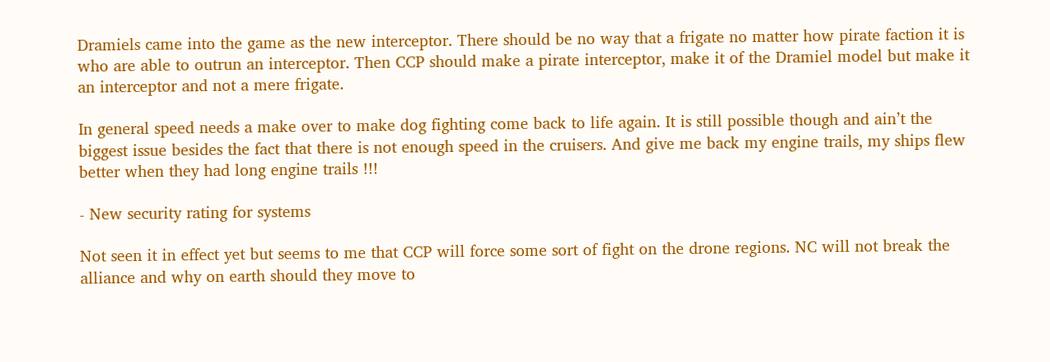Dramiels came into the game as the new interceptor. There should be no way that a frigate no matter how pirate faction it is who are able to outrun an interceptor. Then CCP should make a pirate interceptor, make it of the Dramiel model but make it an interceptor and not a mere frigate.

In general speed needs a make over to make dog fighting come back to life again. It is still possible though and ain’t the biggest issue besides the fact that there is not enough speed in the cruisers. And give me back my engine trails, my ships flew better when they had long engine trails !!!

- New security rating for systems

Not seen it in effect yet but seems to me that CCP will force some sort of fight on the drone regions. NC will not break the alliance and why on earth should they move to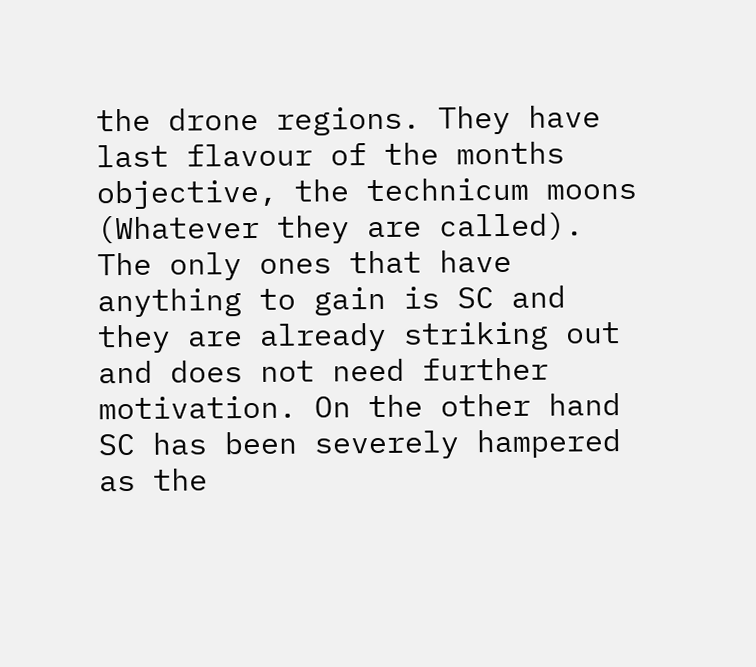the drone regions. They have last flavour of the months objective, the technicum moons (Whatever they are called). The only ones that have anything to gain is SC and they are already striking out and does not need further motivation. On the other hand SC has been severely hampered as the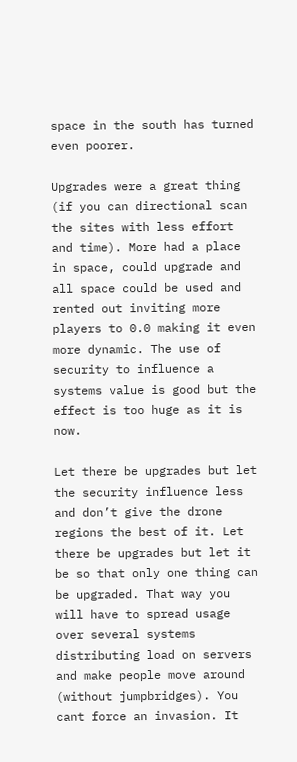space in the south has turned even poorer.

Upgrades were a great thing (if you can directional scan the sites with less effort and time). More had a place in space, could upgrade and all space could be used and rented out inviting more players to 0.0 making it even more dynamic. The use of security to influence a systems value is good but the effect is too huge as it is now.

Let there be upgrades but let the security influence less and don’t give the drone regions the best of it. Let there be upgrades but let it be so that only one thing can be upgraded. That way you will have to spread usage over several systems distributing load on servers and make people move around (without jumpbridges). You cant force an invasion. It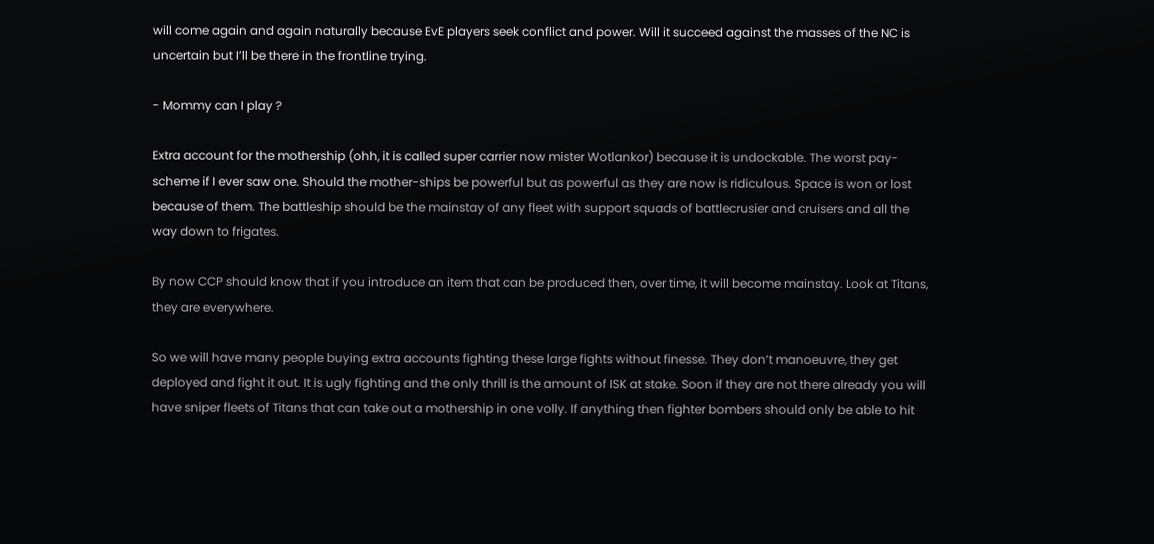will come again and again naturally because EvE players seek conflict and power. Will it succeed against the masses of the NC is uncertain but I’ll be there in the frontline trying.

- Mommy can I play ?

Extra account for the mothership (ohh, it is called super carrier now mister Wotlankor) because it is undockable. The worst pay-scheme if I ever saw one. Should the mother-ships be powerful but as powerful as they are now is ridiculous. Space is won or lost because of them. The battleship should be the mainstay of any fleet with support squads of battlecrusier and cruisers and all the way down to frigates.

By now CCP should know that if you introduce an item that can be produced then, over time, it will become mainstay. Look at Titans, they are everywhere.

So we will have many people buying extra accounts fighting these large fights without finesse. They don’t manoeuvre, they get deployed and fight it out. It is ugly fighting and the only thrill is the amount of ISK at stake. Soon if they are not there already you will have sniper fleets of Titans that can take out a mothership in one volly. If anything then fighter bombers should only be able to hit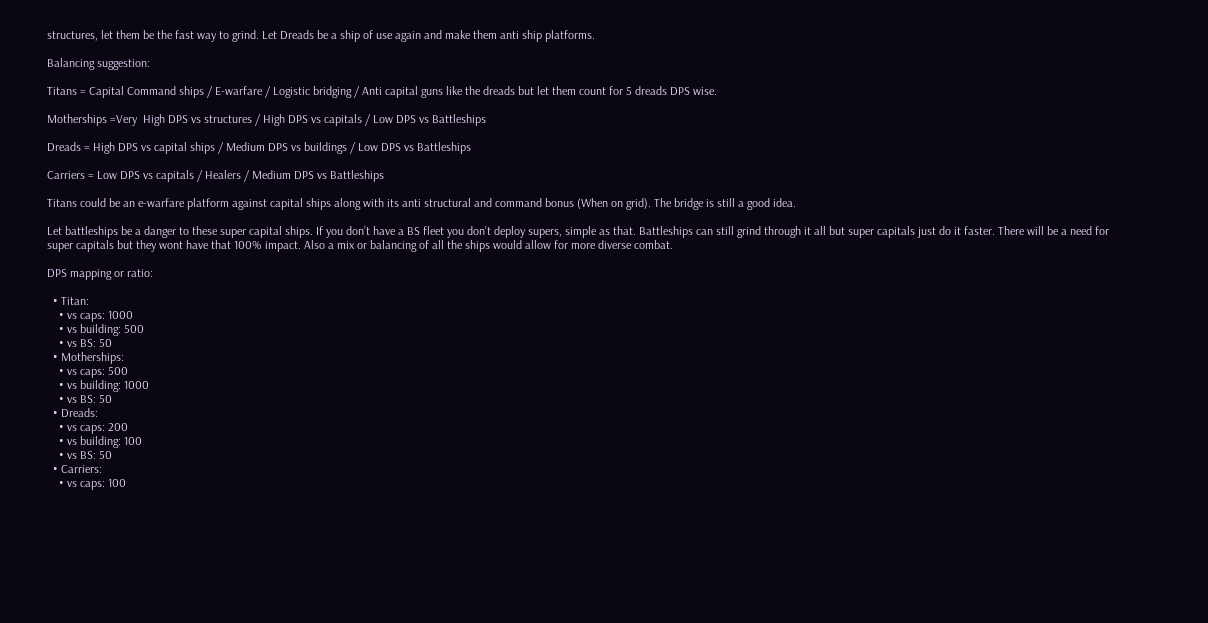structures, let them be the fast way to grind. Let Dreads be a ship of use again and make them anti ship platforms.

Balancing suggestion:

Titans = Capital Command ships / E-warfare / Logistic bridging / Anti capital guns like the dreads but let them count for 5 dreads DPS wise.

Motherships =Very  High DPS vs structures / High DPS vs capitals / Low DPS vs Battleships

Dreads = High DPS vs capital ships / Medium DPS vs buildings / Low DPS vs Battleships

Carriers = Low DPS vs capitals / Healers / Medium DPS vs Battleships

Titans could be an e-warfare platform against capital ships along with its anti structural and command bonus (When on grid). The bridge is still a good idea.

Let battleships be a danger to these super capital ships. If you don’t have a BS fleet you don’t deploy supers, simple as that. Battleships can still grind through it all but super capitals just do it faster. There will be a need for super capitals but they wont have that 100% impact. Also a mix or balancing of all the ships would allow for more diverse combat.

DPS mapping or ratio:

  • Titan:
    • vs caps: 1000
    • vs building: 500
    • vs BS: 50
  • Motherships:
    • vs caps: 500
    • vs building: 1000
    • vs BS: 50
  • Dreads:
    • vs caps: 200
    • vs building: 100
    • vs BS: 50
  • Carriers:
    • vs caps: 100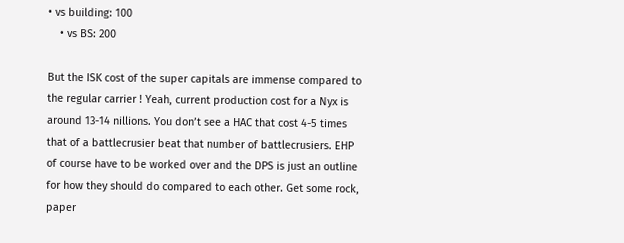• vs building: 100
    • vs BS: 200

But the ISK cost of the super capitals are immense compared to the regular carrier ! Yeah, current production cost for a Nyx is around 13-14 nillions. You don’t see a HAC that cost 4-5 times that of a battlecrusier beat that number of battlecrusiers. EHP of course have to be worked over and the DPS is just an outline for how they should do compared to each other. Get some rock, paper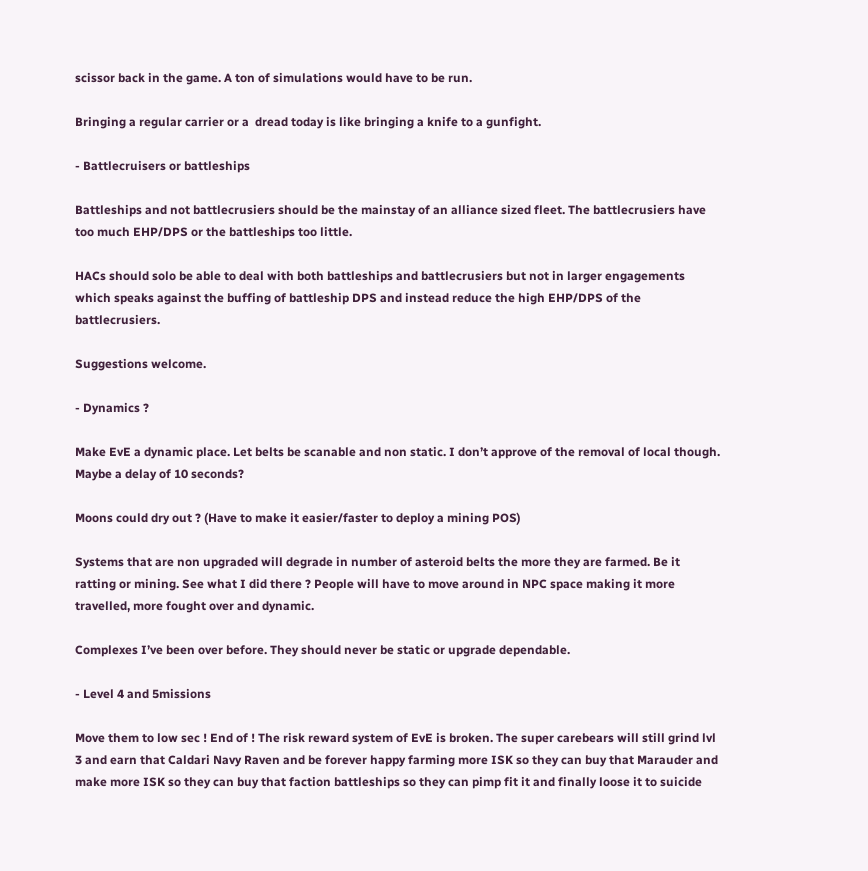scissor back in the game. A ton of simulations would have to be run.

Bringing a regular carrier or a  dread today is like bringing a knife to a gunfight.

- Battlecruisers or battleships

Battleships and not battlecrusiers should be the mainstay of an alliance sized fleet. The battlecrusiers have too much EHP/DPS or the battleships too little.

HACs should solo be able to deal with both battleships and battlecrusiers but not in larger engagements which speaks against the buffing of battleship DPS and instead reduce the high EHP/DPS of the battlecrusiers.

Suggestions welcome.

- Dynamics ?

Make EvE a dynamic place. Let belts be scanable and non static. I don’t approve of the removal of local though. Maybe a delay of 10 seconds?

Moons could dry out ? (Have to make it easier/faster to deploy a mining POS)

Systems that are non upgraded will degrade in number of asteroid belts the more they are farmed. Be it ratting or mining. See what I did there ? People will have to move around in NPC space making it more travelled, more fought over and dynamic.

Complexes I’ve been over before. They should never be static or upgrade dependable.

- Level 4 and 5missions

Move them to low sec ! End of ! The risk reward system of EvE is broken. The super carebears will still grind lvl 3 and earn that Caldari Navy Raven and be forever happy farming more ISK so they can buy that Marauder and make more ISK so they can buy that faction battleships so they can pimp fit it and finally loose it to suicide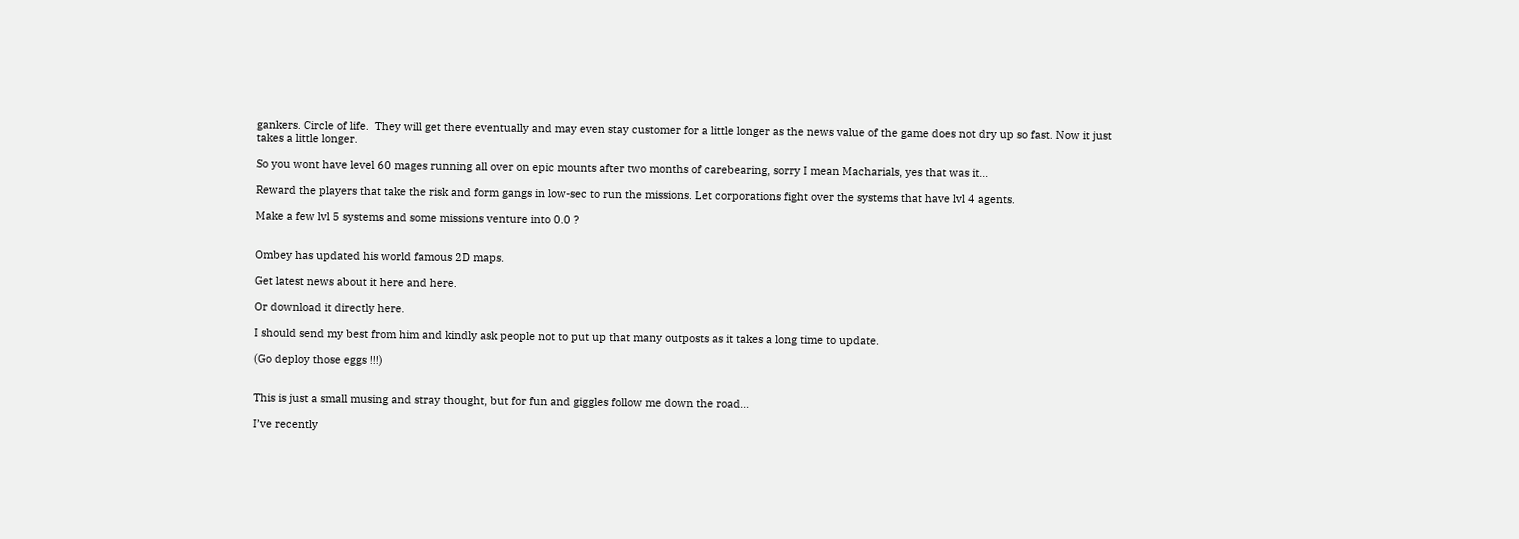gankers. Circle of life.  They will get there eventually and may even stay customer for a little longer as the news value of the game does not dry up so fast. Now it just takes a little longer.

So you wont have level 60 mages running all over on epic mounts after two months of carebearing, sorry I mean Macharials, yes that was it…

Reward the players that take the risk and form gangs in low-sec to run the missions. Let corporations fight over the systems that have lvl 4 agents.

Make a few lvl 5 systems and some missions venture into 0.0 ?


Ombey has updated his world famous 2D maps.

Get latest news about it here and here.

Or download it directly here.

I should send my best from him and kindly ask people not to put up that many outposts as it takes a long time to update.

(Go deploy those eggs !!!)


This is just a small musing and stray thought, but for fun and giggles follow me down the road…

I’ve recently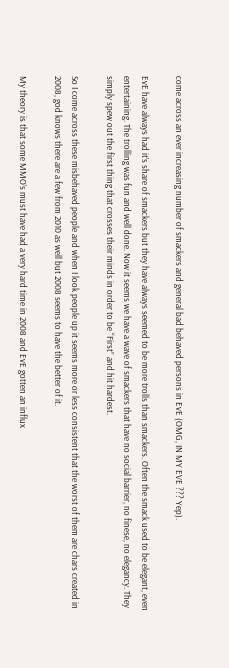come across an ever increasing number of smackers and general bad behaved persons in EvE (OMG, IN MY EVE ??? Yep).

EvE have always had it’s share of smackers but they have always seemed to be more trolls than smackers. Often the smack used to be elegant, even entertaining. The trolling was fun and well done. Now it seems we have a wave of smackers that have no social barrier, no finese, no elegancy. They simply spew out the first thing that crosses their minds in order to be “First” and hit hardest.

So I come across these misbehaved people and when I look people up it seems more or less consistent that the worst of them are chars created in 2008, god knows there are a few from 2010 as well but 2008 seems to have the better of it.

My theory is that some MMO’s must have had a very hard time in 2008 and EvE gotten an influx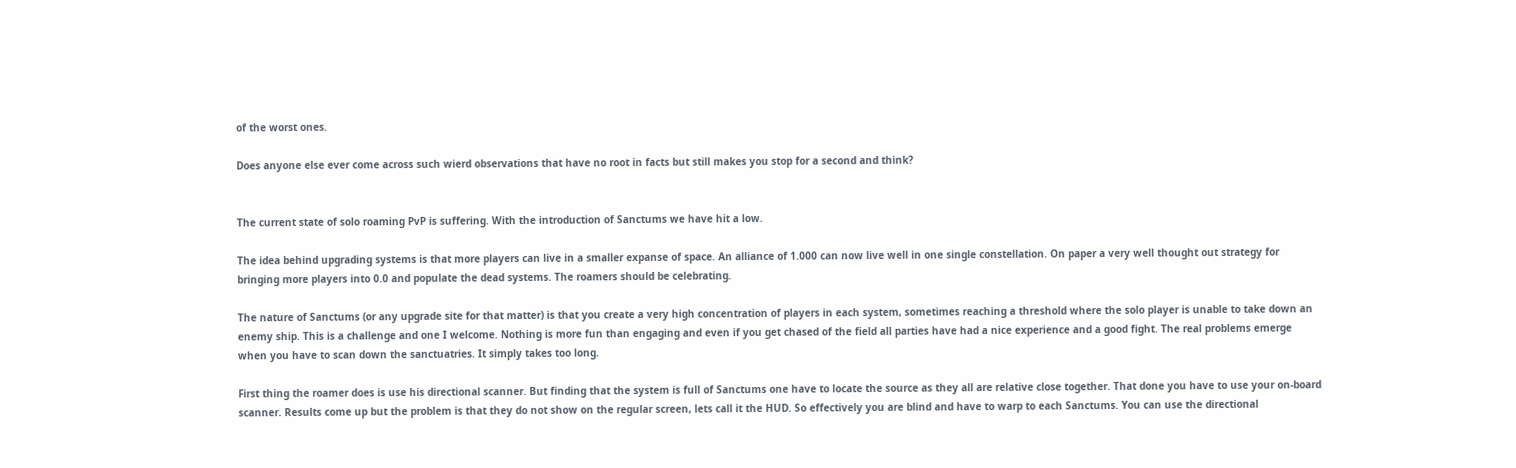of the worst ones.

Does anyone else ever come across such wierd observations that have no root in facts but still makes you stop for a second and think?


The current state of solo roaming PvP is suffering. With the introduction of Sanctums we have hit a low.

The idea behind upgrading systems is that more players can live in a smaller expanse of space. An alliance of 1.000 can now live well in one single constellation. On paper a very well thought out strategy for bringing more players into 0.0 and populate the dead systems. The roamers should be celebrating.

The nature of Sanctums (or any upgrade site for that matter) is that you create a very high concentration of players in each system, sometimes reaching a threshold where the solo player is unable to take down an enemy ship. This is a challenge and one I welcome. Nothing is more fun than engaging and even if you get chased of the field all parties have had a nice experience and a good fight. The real problems emerge when you have to scan down the sanctuatries. It simply takes too long.

First thing the roamer does is use his directional scanner. But finding that the system is full of Sanctums one have to locate the source as they all are relative close together. That done you have to use your on-board scanner. Results come up but the problem is that they do not show on the regular screen, lets call it the HUD. So effectively you are blind and have to warp to each Sanctums. You can use the directional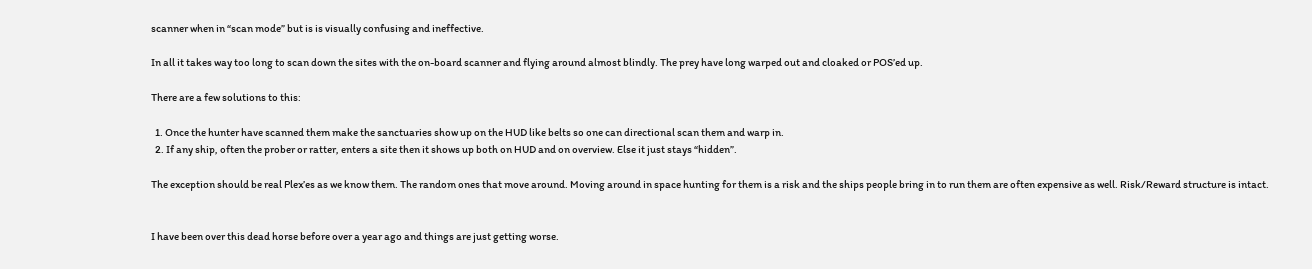scanner when in “scan mode” but is is visually confusing and ineffective.

In all it takes way too long to scan down the sites with the on-board scanner and flying around almost blindly. The prey have long warped out and cloaked or POS’ed up.

There are a few solutions to this:

  1. Once the hunter have scanned them make the sanctuaries show up on the HUD like belts so one can directional scan them and warp in.
  2. If any ship, often the prober or ratter, enters a site then it shows up both on HUD and on overview. Else it just stays “hidden”.

The exception should be real Plex’es as we know them. The random ones that move around. Moving around in space hunting for them is a risk and the ships people bring in to run them are often expensive as well. Risk/Reward structure is intact.


I have been over this dead horse before over a year ago and things are just getting worse.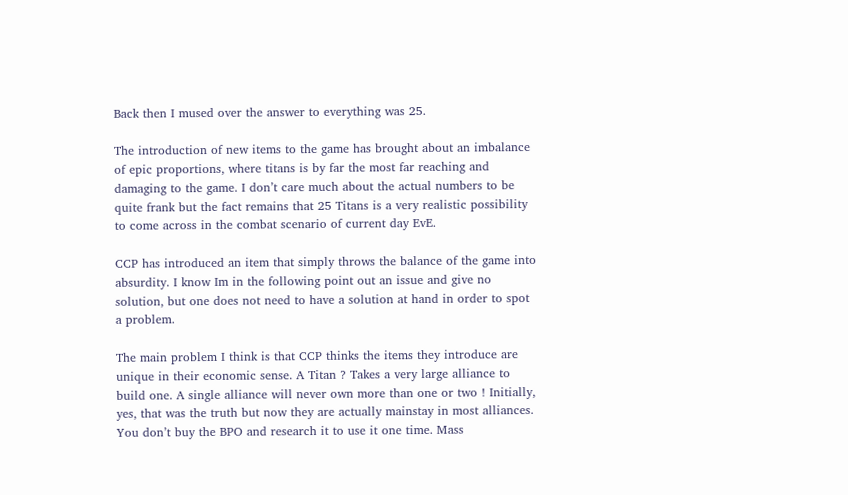Back then I mused over the answer to everything was 25.

The introduction of new items to the game has brought about an imbalance of epic proportions, where titans is by far the most far reaching and damaging to the game. I don’t care much about the actual numbers to be quite frank but the fact remains that 25 Titans is a very realistic possibility to come across in the combat scenario of current day EvE.

CCP has introduced an item that simply throws the balance of the game into absurdity. I know Im in the following point out an issue and give no solution, but one does not need to have a solution at hand in order to spot a problem.

The main problem I think is that CCP thinks the items they introduce are unique in their economic sense. A Titan ? Takes a very large alliance to build one. A single alliance will never own more than one or two ! Initially, yes, that was the truth but now they are actually mainstay in most alliances. You don’t buy the BPO and research it to use it one time. Mass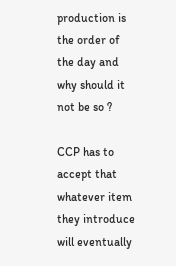production is the order of the day and why should it not be so ?

CCP has to accept that whatever item they introduce will eventually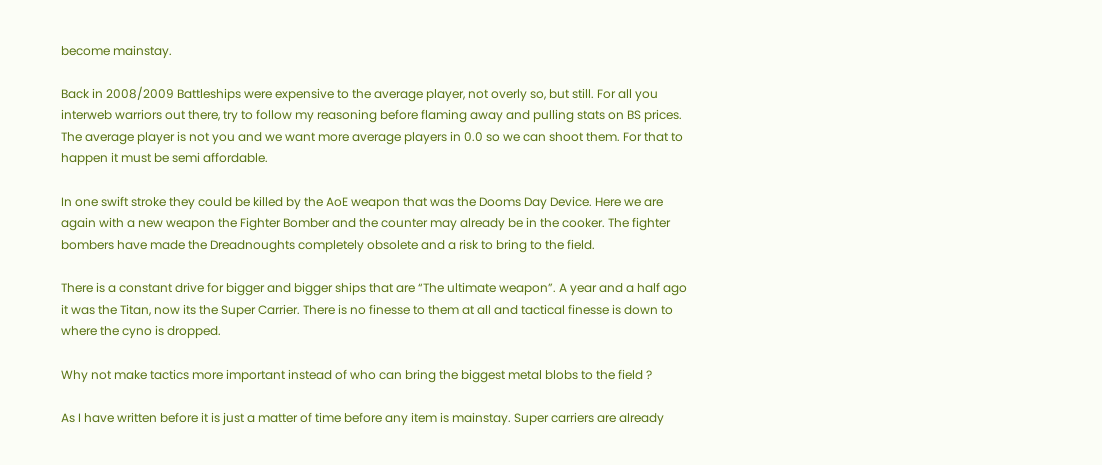become mainstay.

Back in 2008/2009 Battleships were expensive to the average player, not overly so, but still. For all you interweb warriors out there, try to follow my reasoning before flaming away and pulling stats on BS prices. The average player is not you and we want more average players in 0.0 so we can shoot them. For that to happen it must be semi affordable.

In one swift stroke they could be killed by the AoE weapon that was the Dooms Day Device. Here we are again with a new weapon the Fighter Bomber and the counter may already be in the cooker. The fighter bombers have made the Dreadnoughts completely obsolete and a risk to bring to the field.

There is a constant drive for bigger and bigger ships that are “The ultimate weapon”. A year and a half ago it was the Titan, now its the Super Carrier. There is no finesse to them at all and tactical finesse is down to where the cyno is dropped.

Why not make tactics more important instead of who can bring the biggest metal blobs to the field ?

As I have written before it is just a matter of time before any item is mainstay. Super carriers are already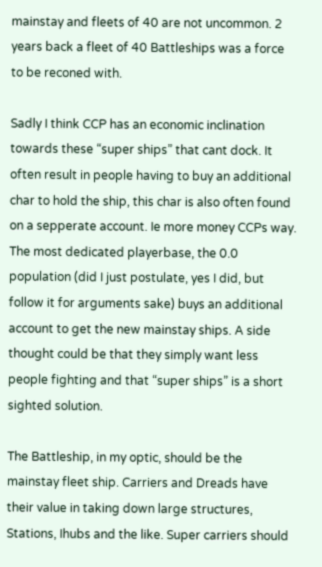mainstay and fleets of 40 are not uncommon. 2 years back a fleet of 40 Battleships was a force to be reconed with.

Sadly I think CCP has an economic inclination towards these “super ships” that cant dock. It often result in people having to buy an additional char to hold the ship, this char is also often found on a sepperate account. Ie more money CCPs way. The most dedicated playerbase, the 0.0 population (did I just postulate, yes I did, but follow it for arguments sake) buys an additional account to get the new mainstay ships. A side thought could be that they simply want less people fighting and that “super ships” is a short sighted solution.

The Battleship, in my optic, should be the mainstay fleet ship. Carriers and Dreads have their value in taking down large structures, Stations, Ihubs and the like. Super carriers should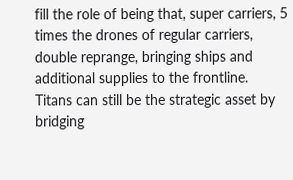fill the role of being that, super carriers, 5 times the drones of regular carriers, double reprange, bringing ships and additional supplies to the frontline. Titans can still be the strategic asset by bridging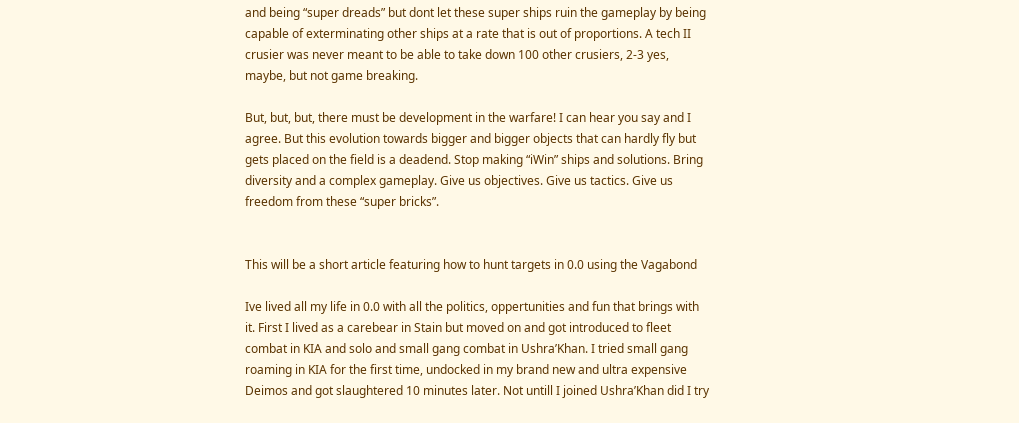and being “super dreads” but dont let these super ships ruin the gameplay by being capable of exterminating other ships at a rate that is out of proportions. A tech II crusier was never meant to be able to take down 100 other crusiers, 2-3 yes, maybe, but not game breaking.

But, but, but, there must be development in the warfare! I can hear you say and I agree. But this evolution towards bigger and bigger objects that can hardly fly but gets placed on the field is a deadend. Stop making “iWin” ships and solutions. Bring diversity and a complex gameplay. Give us objectives. Give us tactics. Give us freedom from these “super bricks”.


This will be a short article featuring how to hunt targets in 0.0 using the Vagabond

Ive lived all my life in 0.0 with all the politics, oppertunities and fun that brings with it. First I lived as a carebear in Stain but moved on and got introduced to fleet combat in KIA and solo and small gang combat in Ushra’Khan. I tried small gang roaming in KIA for the first time, undocked in my brand new and ultra expensive Deimos and got slaughtered 10 minutes later. Not untill I joined Ushra’Khan did I try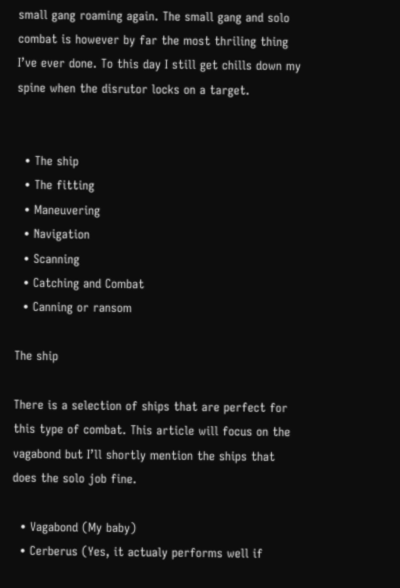small gang roaming again. The small gang and solo combat is however by far the most thriling thing I’ve ever done. To this day I still get chills down my spine when the disrutor locks on a target.


  • The ship
  • The fitting
  • Maneuvering
  • Navigation
  • Scanning
  • Catching and Combat
  • Canning or ransom

The ship

There is a selection of ships that are perfect for this type of combat. This article will focus on the vagabond but I’ll shortly mention the ships that does the solo job fine.

  • Vagabond (My baby)
  • Cerberus (Yes, it actualy performs well if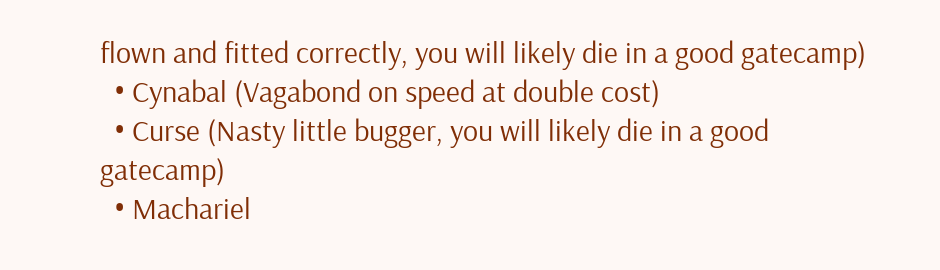flown and fitted correctly, you will likely die in a good gatecamp)
  • Cynabal (Vagabond on speed at double cost)
  • Curse (Nasty little bugger, you will likely die in a good gatecamp)
  • Machariel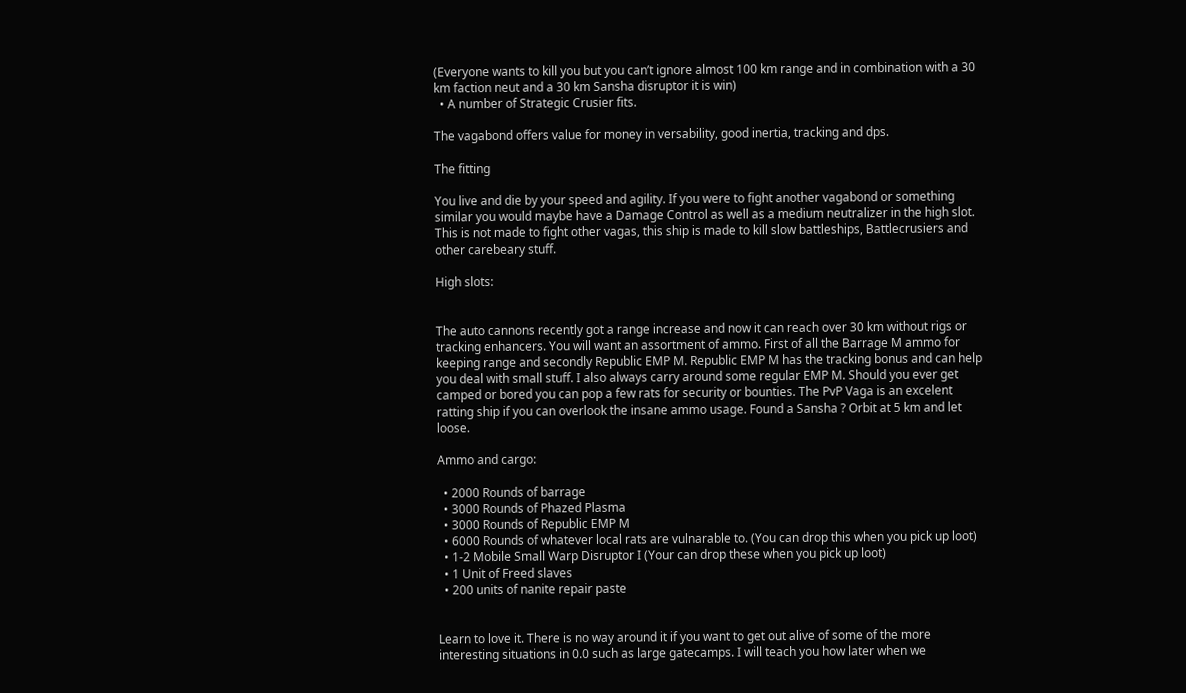(Everyone wants to kill you but you can’t ignore almost 100 km range and in combination with a 30 km faction neut and a 30 km Sansha disruptor it is win)
  • A number of Strategic Crusier fits.

The vagabond offers value for money in versability, good inertia, tracking and dps.

The fitting

You live and die by your speed and agility. If you were to fight another vagabond or something similar you would maybe have a Damage Control as well as a medium neutralizer in the high slot. This is not made to fight other vagas, this ship is made to kill slow battleships, Battlecrusiers and other carebeary stuff.

High slots:


The auto cannons recently got a range increase and now it can reach over 30 km without rigs or tracking enhancers. You will want an assortment of ammo. First of all the Barrage M ammo for keeping range and secondly Republic EMP M. Republic EMP M has the tracking bonus and can help you deal with small stuff. I also always carry around some regular EMP M. Should you ever get camped or bored you can pop a few rats for security or bounties. The PvP Vaga is an excelent ratting ship if you can overlook the insane ammo usage. Found a Sansha ? Orbit at 5 km and let loose.

Ammo and cargo:

  • 2000 Rounds of barrage
  • 3000 Rounds of Phazed Plasma
  • 3000 Rounds of Republic EMP M
  • 6000 Rounds of whatever local rats are vulnarable to. (You can drop this when you pick up loot)
  • 1-2 Mobile Small Warp Disruptor I (Your can drop these when you pick up loot)
  • 1 Unit of Freed slaves
  • 200 units of nanite repair paste


Learn to love it. There is no way around it if you want to get out alive of some of the more interesting situations in 0.0 such as large gatecamps. I will teach you how later when we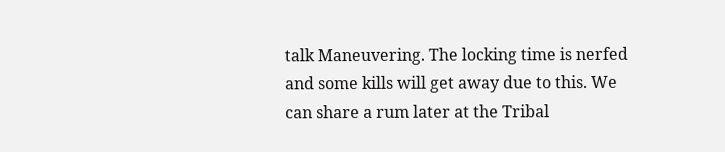talk Maneuvering. The locking time is nerfed and some kills will get away due to this. We can share a rum later at the Tribal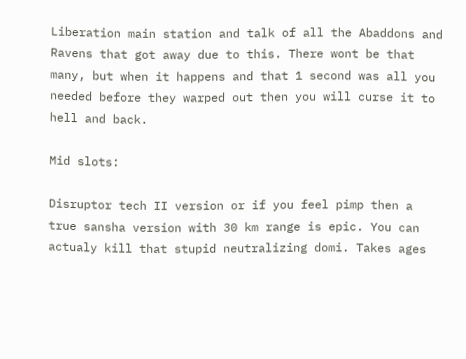Liberation main station and talk of all the Abaddons and Ravens that got away due to this. There wont be that many, but when it happens and that 1 second was all you needed before they warped out then you will curse it to hell and back.

Mid slots:

Disruptor tech II version or if you feel pimp then a true sansha version with 30 km range is epic. You can actualy kill that stupid neutralizing domi. Takes ages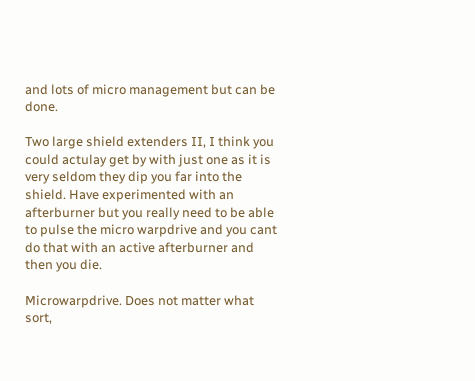and lots of micro management but can be done.

Two large shield extenders II, I think you could actulay get by with just one as it is very seldom they dip you far into the shield. Have experimented with an afterburner but you really need to be able to pulse the micro warpdrive and you cant do that with an active afterburner and then you die.

Microwarpdrive. Does not matter what sort,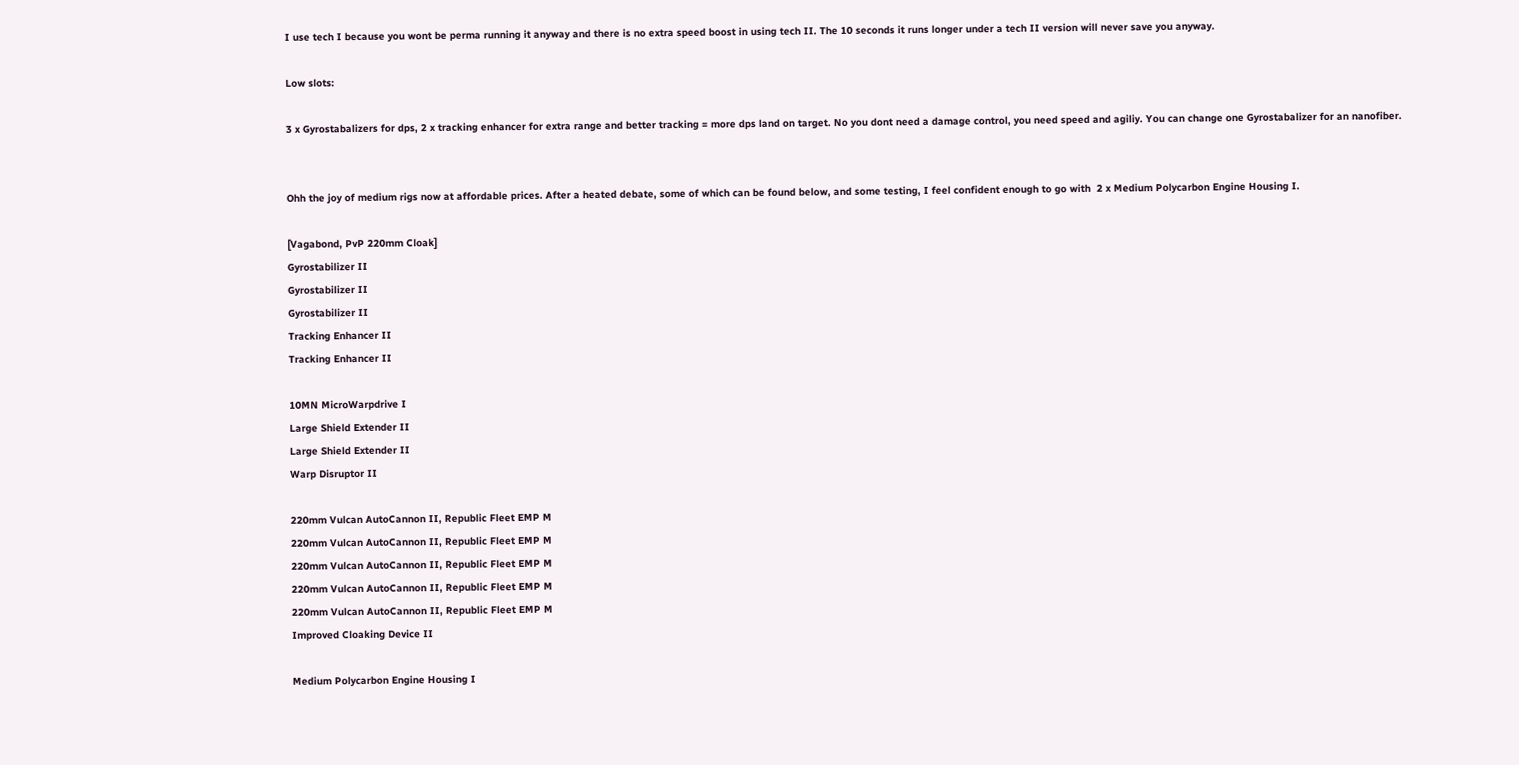I use tech I because you wont be perma running it anyway and there is no extra speed boost in using tech II. The 10 seconds it runs longer under a tech II version will never save you anyway.

Low slots:

3 x Gyrostabalizers for dps, 2 x tracking enhancer for extra range and better tracking = more dps land on target. No you dont need a damage control, you need speed and agiliy. You can change one Gyrostabalizer for an nanofiber.


Ohh the joy of medium rigs now at affordable prices. After a heated debate, some of which can be found below, and some testing, I feel confident enough to go with  2 x Medium Polycarbon Engine Housing I.

[Vagabond, PvP 220mm Cloak]
Gyrostabilizer II
Gyrostabilizer II
Gyrostabilizer II
Tracking Enhancer II
Tracking Enhancer II

10MN MicroWarpdrive I
Large Shield Extender II
Large Shield Extender II
Warp Disruptor II

220mm Vulcan AutoCannon II, Republic Fleet EMP M
220mm Vulcan AutoCannon II, Republic Fleet EMP M
220mm Vulcan AutoCannon II, Republic Fleet EMP M
220mm Vulcan AutoCannon II, Republic Fleet EMP M
220mm Vulcan AutoCannon II, Republic Fleet EMP M
Improved Cloaking Device II

Medium Polycarbon Engine Housing I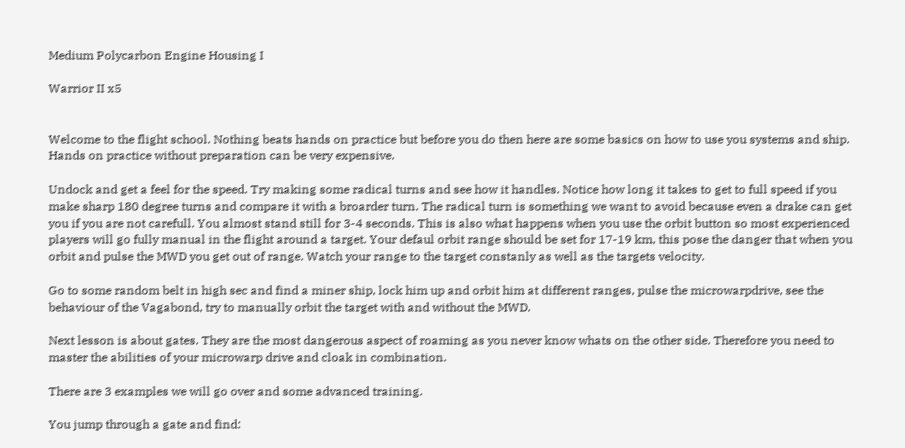Medium Polycarbon Engine Housing I

Warrior II x5


Welcome to the flight school. Nothing beats hands on practice but before you do then here are some basics on how to use you systems and ship. Hands on practice without preparation can be very expensive.

Undock and get a feel for the speed. Try making some radical turns and see how it handles. Notice how long it takes to get to full speed if you make sharp 180 degree turns and compare it with a broarder turn. The radical turn is something we want to avoid because even a drake can get you if you are not carefull. You almost stand still for 3-4 seconds. This is also what happens when you use the orbit button so most experienced players will go fully manual in the flight around a target. Your defaul orbit range should be set for 17-19 km, this pose the danger that when you orbit and pulse the MWD you get out of range. Watch your range to the target constanly as well as the targets velocity.

Go to some random belt in high sec and find a miner ship, lock him up and orbit him at different ranges, pulse the microwarpdrive, see the behaviour of the Vagabond, try to manually orbit the target with and without the MWD.

Next lesson is about gates. They are the most dangerous aspect of roaming as you never know whats on the other side. Therefore you need to master the abilities of your microwarp drive and cloak in combination.

There are 3 examples we will go over and some advanced training.

You jump through a gate and find: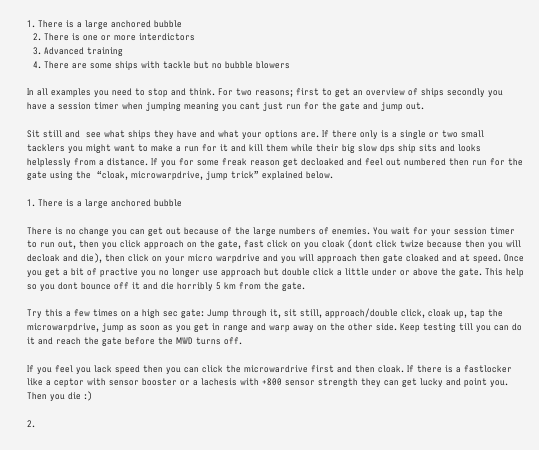1. There is a large anchored bubble
  2. There is one or more interdictors
  3. Advanced training
  4. There are some ships with tackle but no bubble blowers

In all examples you need to stop and think. For two reasons; first to get an overview of ships secondly you have a session timer when jumping meaning you cant just run for the gate and jump out.

Sit still and  see what ships they have and what your options are. If there only is a single or two small tacklers you might want to make a run for it and kill them while their big slow dps ship sits and looks helplessly from a distance. If you for some freak reason get decloaked and feel out numbered then run for the gate using the  “cloak, microwarpdrive, jump trick” explained below.

1. There is a large anchored bubble

There is no change you can get out because of the large numbers of enemies. You wait for your session timer to run out, then you click approach on the gate, fast click on you cloak (dont click twize because then you will decloak and die), then click on your micro warpdrive and you will approach then gate cloaked and at speed. Once you get a bit of practive you no longer use approach but double click a little under or above the gate. This help so you dont bounce off it and die horribly 5 km from the gate.

Try this a few times on a high sec gate: Jump through it, sit still, approach/double click, cloak up, tap the microwarpdrive, jump as soon as you get in range and warp away on the other side. Keep testing till you can do it and reach the gate before the MWD turns off.

If you feel you lack speed then you can click the microwardrive first and then cloak. If there is a fastlocker like a ceptor with sensor booster or a lachesis with +800 sensor strength they can get lucky and point you. Then you die :)

2.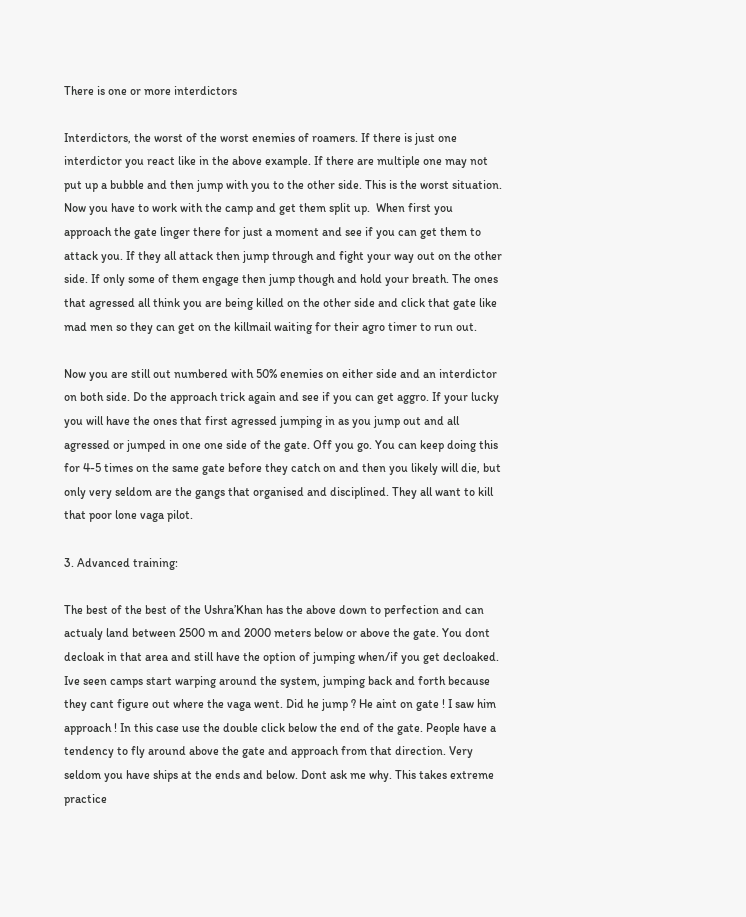There is one or more interdictors

Interdictors, the worst of the worst enemies of roamers. If there is just one interdictor you react like in the above example. If there are multiple one may not put up a bubble and then jump with you to the other side. This is the worst situation. Now you have to work with the camp and get them split up.  When first you approach the gate linger there for just a moment and see if you can get them to attack you. If they all attack then jump through and fight your way out on the other side. If only some of them engage then jump though and hold your breath. The ones that agressed all think you are being killed on the other side and click that gate like mad men so they can get on the killmail waiting for their agro timer to run out.

Now you are still out numbered with 50% enemies on either side and an interdictor on both side. Do the approach trick again and see if you can get aggro. If your lucky you will have the ones that first agressed jumping in as you jump out and all agressed or jumped in one one side of the gate. Off you go. You can keep doing this for 4-5 times on the same gate before they catch on and then you likely will die, but only very seldom are the gangs that organised and disciplined. They all want to kill that poor lone vaga pilot.

3. Advanced training:

The best of the best of the Ushra’Khan has the above down to perfection and can actualy land between 2500 m and 2000 meters below or above the gate. You dont decloak in that area and still have the option of jumping when/if you get decloaked. Ive seen camps start warping around the system, jumping back and forth because they cant figure out where the vaga went. Did he jump ? He aint on gate ! I saw him approach ! In this case use the double click below the end of the gate. People have a tendency to fly around above the gate and approach from that direction. Very seldom you have ships at the ends and below. Dont ask me why. This takes extreme practice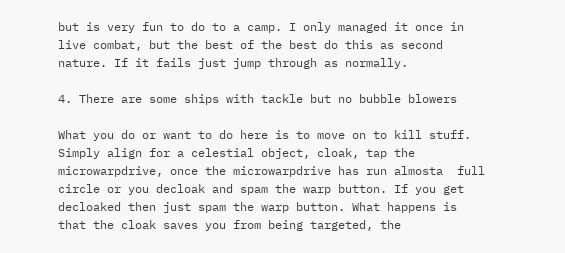but is very fun to do to a camp. I only managed it once in live combat, but the best of the best do this as second nature. If it fails just jump through as normally.

4. There are some ships with tackle but no bubble blowers

What you do or want to do here is to move on to kill stuff. Simply align for a celestial object, cloak, tap the microwarpdrive, once the microwarpdrive has run almosta  full circle or you decloak and spam the warp button. If you get decloaked then just spam the warp button. What happens is that the cloak saves you from being targeted, the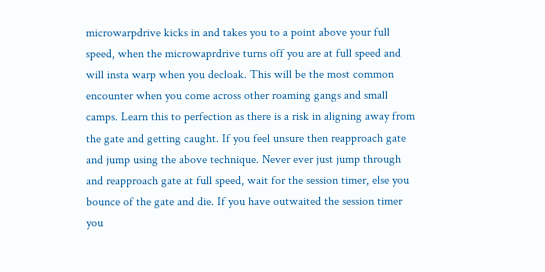microwarpdrive kicks in and takes you to a point above your full speed, when the microwaprdrive turns off you are at full speed and will insta warp when you decloak. This will be the most common encounter when you come across other roaming gangs and small camps. Learn this to perfection as there is a risk in aligning away from the gate and getting caught. If you feel unsure then reapproach gate and jump using the above technique. Never ever just jump through and reapproach gate at full speed, wait for the session timer, else you bounce of the gate and die. If you have outwaited the session timer you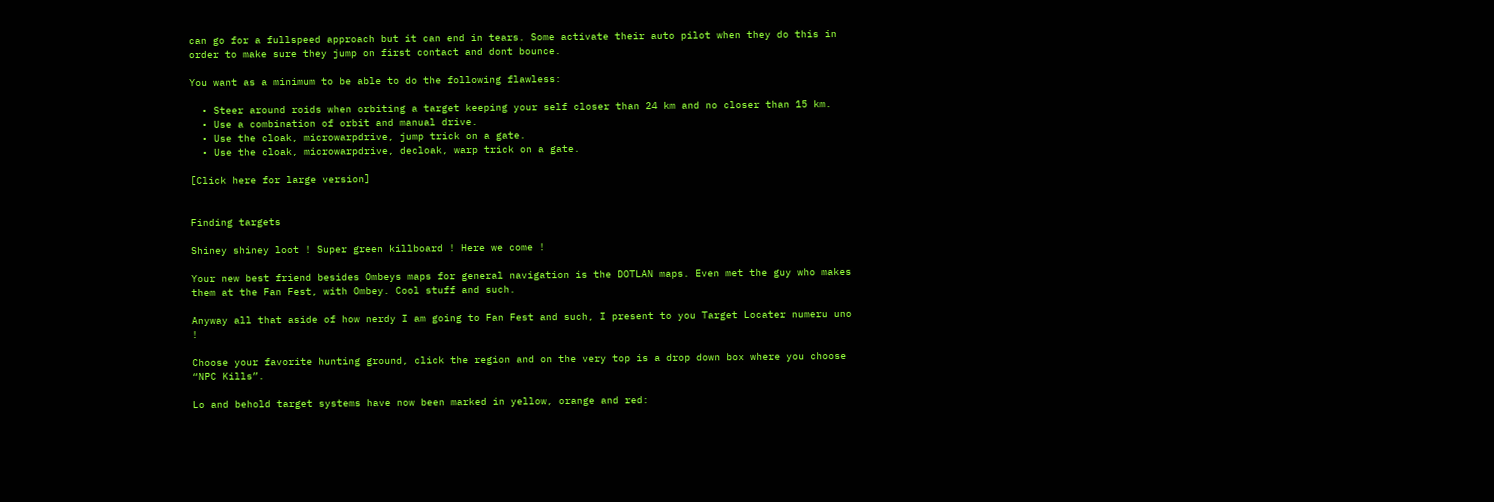can go for a fullspeed approach but it can end in tears. Some activate their auto pilot when they do this in order to make sure they jump on first contact and dont bounce.

You want as a minimum to be able to do the following flawless:

  • Steer around roids when orbiting a target keeping your self closer than 24 km and no closer than 15 km.
  • Use a combination of orbit and manual drive.
  • Use the cloak, microwarpdrive, jump trick on a gate.
  • Use the cloak, microwarpdrive, decloak, warp trick on a gate.

[Click here for large version]


Finding targets

Shiney shiney loot ! Super green killboard ! Here we come !

Your new best friend besides Ombeys maps for general navigation is the DOTLAN maps. Even met the guy who makes them at the Fan Fest, with Ombey. Cool stuff and such.

Anyway all that aside of how nerdy I am going to Fan Fest and such, I present to you Target Locater numeru uno !

Choose your favorite hunting ground, click the region and on the very top is a drop down box where you choose “NPC Kills”.

Lo and behold target systems have now been marked in yellow, orange and red: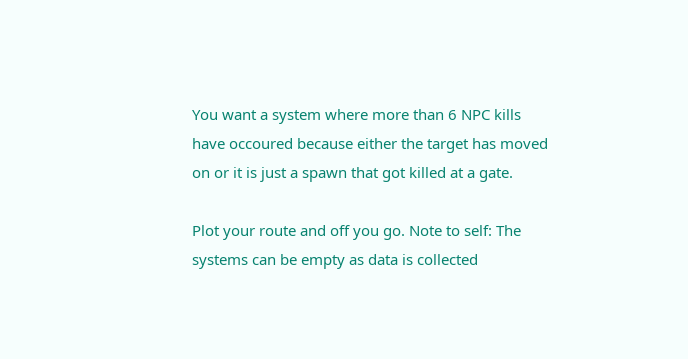You want a system where more than 6 NPC kills have occoured because either the target has moved on or it is just a spawn that got killed at a gate.

Plot your route and off you go. Note to self: The systems can be empty as data is collected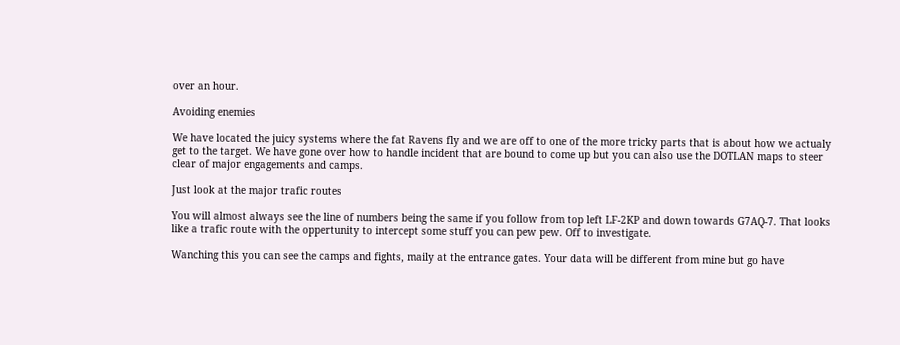over an hour.

Avoiding enemies

We have located the juicy systems where the fat Ravens fly and we are off to one of the more tricky parts that is about how we actualy get to the target. We have gone over how to handle incident that are bound to come up but you can also use the DOTLAN maps to steer clear of major engagements and camps.

Just look at the major trafic routes

You will almost always see the line of numbers being the same if you follow from top left LF-2KP and down towards G7AQ-7. That looks like a trafic route with the oppertunity to intercept some stuff you can pew pew. Off to investigate.

Wanching this you can see the camps and fights, maily at the entrance gates. Your data will be different from mine but go have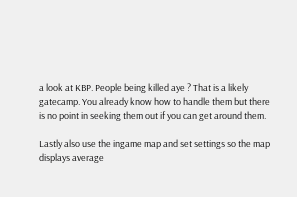a look at KBP. People being killed aye ? That is a likely gatecamp. You already know how to handle them but there is no point in seeking them out if you can get around them.

Lastly also use the ingame map and set settings so the map displays average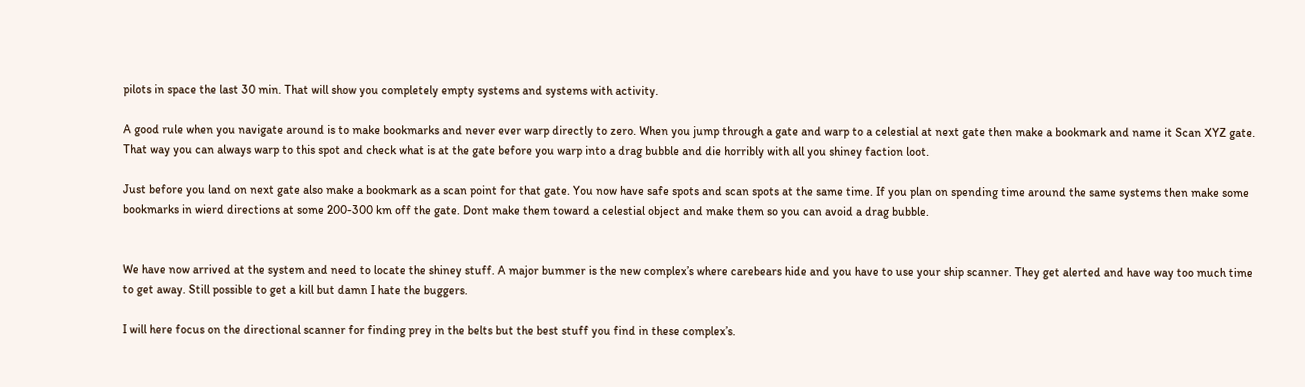pilots in space the last 30 min. That will show you completely empty systems and systems with activity.

A good rule when you navigate around is to make bookmarks and never ever warp directly to zero. When you jump through a gate and warp to a celestial at next gate then make a bookmark and name it Scan XYZ gate. That way you can always warp to this spot and check what is at the gate before you warp into a drag bubble and die horribly with all you shiney faction loot.

Just before you land on next gate also make a bookmark as a scan point for that gate. You now have safe spots and scan spots at the same time. If you plan on spending time around the same systems then make some bookmarks in wierd directions at some 200-300 km off the gate. Dont make them toward a celestial object and make them so you can avoid a drag bubble.


We have now arrived at the system and need to locate the shiney stuff. A major bummer is the new complex’s where carebears hide and you have to use your ship scanner. They get alerted and have way too much time to get away. Still possible to get a kill but damn I hate the buggers.

I will here focus on the directional scanner for finding prey in the belts but the best stuff you find in these complex’s.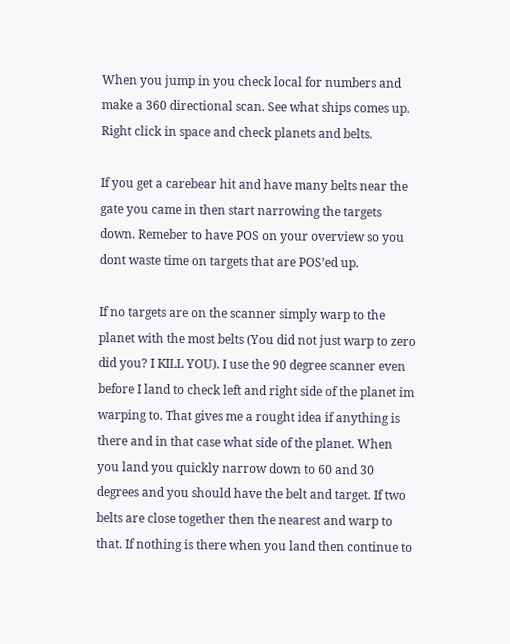When you jump in you check local for numbers and make a 360 directional scan. See what ships comes up. Right click in space and check planets and belts.

If you get a carebear hit and have many belts near the gate you came in then start narrowing the targets down. Remeber to have POS on your overview so you dont waste time on targets that are POS’ed up.

If no targets are on the scanner simply warp to the planet with the most belts (You did not just warp to zero did you? I KILL YOU). I use the 90 degree scanner even before I land to check left and right side of the planet im warping to. That gives me a rought idea if anything is there and in that case what side of the planet. When you land you quickly narrow down to 60 and 30 degrees and you should have the belt and target. If two belts are close together then the nearest and warp to that. If nothing is there when you land then continue to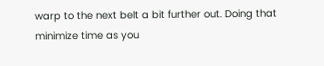warp to the next belt a bit further out. Doing that minimize time as you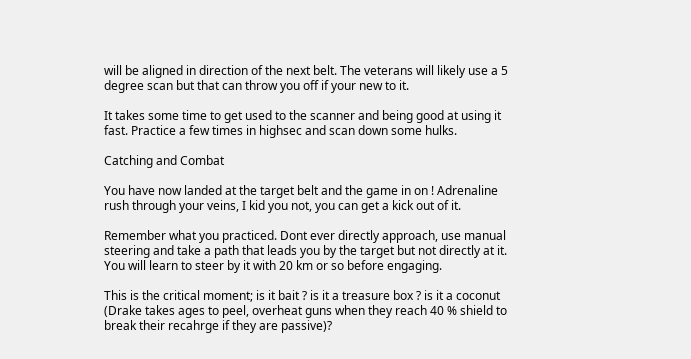will be aligned in direction of the next belt. The veterans will likely use a 5 degree scan but that can throw you off if your new to it.

It takes some time to get used to the scanner and being good at using it fast. Practice a few times in highsec and scan down some hulks.

Catching and Combat

You have now landed at the target belt and the game in on ! Adrenaline rush through your veins, I kid you not, you can get a kick out of it.

Remember what you practiced. Dont ever directly approach, use manual steering and take a path that leads you by the target but not directly at it. You will learn to steer by it with 20 km or so before engaging.

This is the critical moment; is it bait ? is it a treasure box ? is it a coconut (Drake takes ages to peel, overheat guns when they reach 40 % shield to break their recahrge if they are passive)?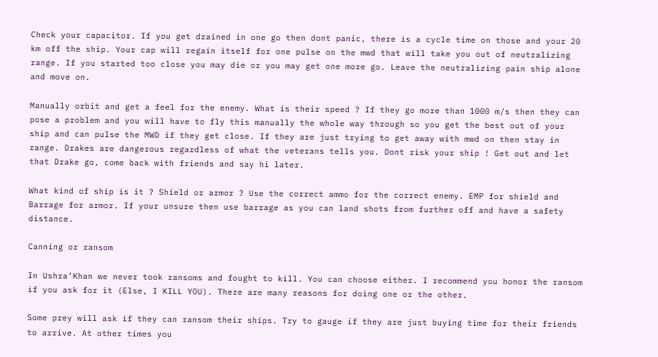Check your capacitor. If you get drained in one go then dont panic, there is a cycle time on those and your 20 km off the ship. Your cap will regain itself for one pulse on the mwd that will take you out of neutralizing range. If you started too close you may die or you may get one more go. Leave the neutralizing pain ship alone and move on.

Manually orbit and get a feel for the enemy. What is their speed ? If they go more than 1000 m/s then they can pose a problem and you will have to fly this manually the whole way through so you get the best out of your ship and can pulse the MWD if they get close. If they are just trying to get away with mwd on then stay in range. Drakes are dangerous regardless of what the veterans tells you. Dont risk your ship ! Get out and let that Drake go, come back with friends and say hi later.

What kind of ship is it ? Shield or armor ? Use the correct ammo for the correct enemy. EMP for shield and Barrage for armor. If your unsure then use barrage as you can land shots from further off and have a safety distance.

Canning or ransom

In Ushra’Khan we never took ransoms and fought to kill. You can choose either. I recommend you honor the ransom if you ask for it (Else, I KILL YOU). There are many reasons for doing one or the other.

Some prey will ask if they can ransom their ships. Try to gauge if they are just buying time for their friends to arrive. At other times you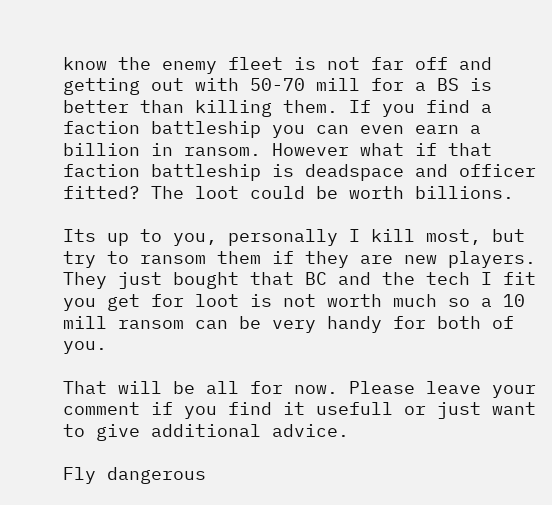know the enemy fleet is not far off and getting out with 50-70 mill for a BS is better than killing them. If you find a faction battleship you can even earn a billion in ransom. However what if that faction battleship is deadspace and officer fitted? The loot could be worth billions.

Its up to you, personally I kill most, but try to ransom them if they are new players. They just bought that BC and the tech I fit you get for loot is not worth much so a 10 mill ransom can be very handy for both of you.

That will be all for now. Please leave your comment if you find it usefull or just want to give additional advice.

Fly dangerous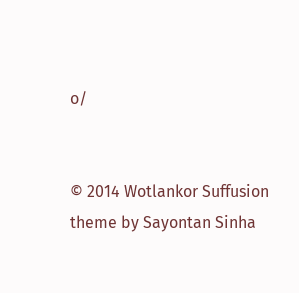o/


© 2014 Wotlankor Suffusion theme by Sayontan Sinha